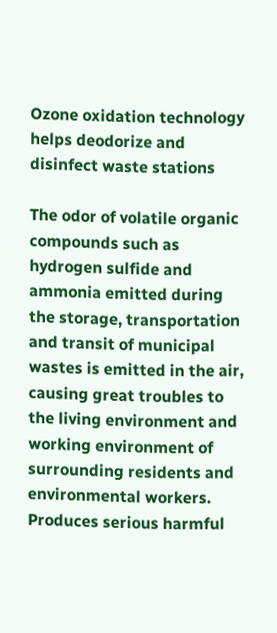Ozone oxidation technology helps deodorize and disinfect waste stations

The odor of volatile organic compounds such as hydrogen sulfide and ammonia emitted during the storage, transportation and transit of municipal wastes is emitted in the air, causing great troubles to the living environment and working environment of surrounding residents and environmental workers. Produces serious harmful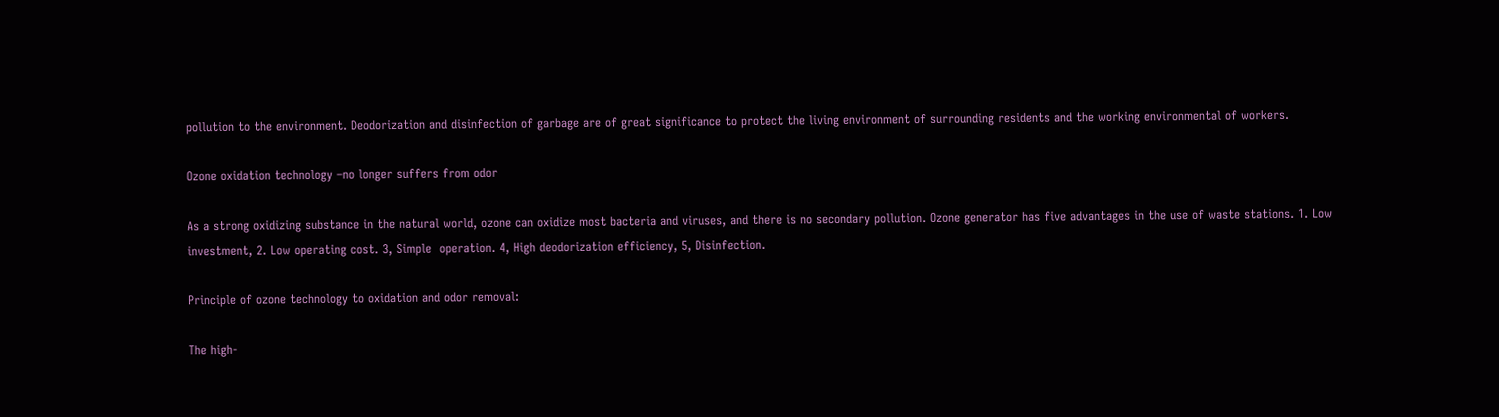pollution to the environment. Deodorization and disinfection of garbage are of great significance to protect the living environment of surrounding residents and the working environmental of workers.

Ozone oxidation technology –no longer suffers from odor

As a strong oxidizing substance in the natural world, ozone can oxidize most bacteria and viruses, and there is no secondary pollution. Ozone generator has five advantages in the use of waste stations. 1. Low investment, 2. Low operating cost. 3, Simple  operation. 4, High deodorization efficiency, 5, Disinfection.

Principle of ozone technology to oxidation and odor removal:

The high-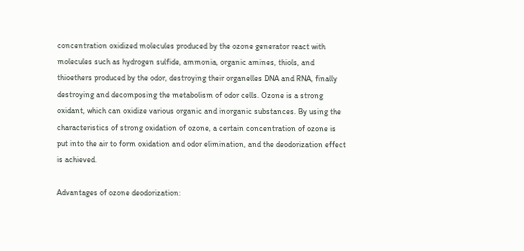concentration oxidized molecules produced by the ozone generator react with molecules such as hydrogen sulfide, ammonia, organic amines, thiols, and thioethers produced by the odor, destroying their organelles DNA and RNA, finally destroying and decomposing the metabolism of odor cells. Ozone is a strong oxidant, which can oxidize various organic and inorganic substances. By using the characteristics of strong oxidation of ozone, a certain concentration of ozone is put into the air to form oxidation and odor elimination, and the deodorization effect is achieved.

Advantages of ozone deodorization: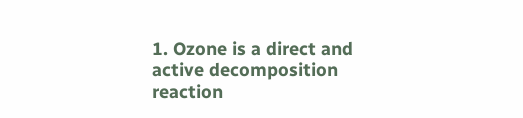1. Ozone is a direct and active decomposition reaction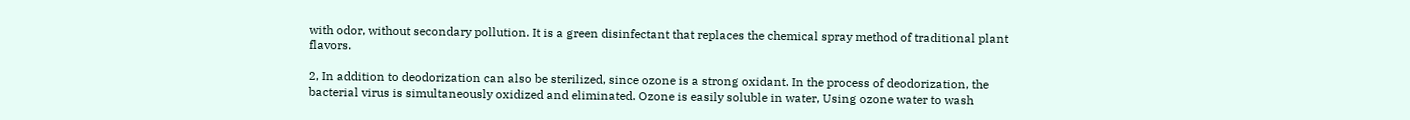with odor, without secondary pollution. It is a green disinfectant that replaces the chemical spray method of traditional plant flavors.

2, In addition to deodorization can also be sterilized, since ozone is a strong oxidant. In the process of deodorization, the bacterial virus is simultaneously oxidized and eliminated. Ozone is easily soluble in water, Using ozone water to wash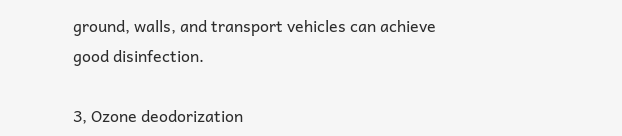ground, walls, and transport vehicles can achieve good disinfection.

3, Ozone deodorization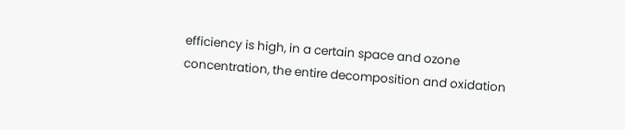efficiency is high, in a certain space and ozone concentration, the entire decomposition and oxidation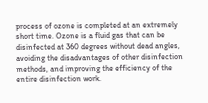process of ozone is completed at an extremely short time. Ozone is a fluid gas that can be disinfected at 360 degrees without dead angles, avoiding the disadvantages of other disinfection methods, and improving the efficiency of the entire disinfection work.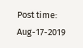Post time: Aug-17-2019